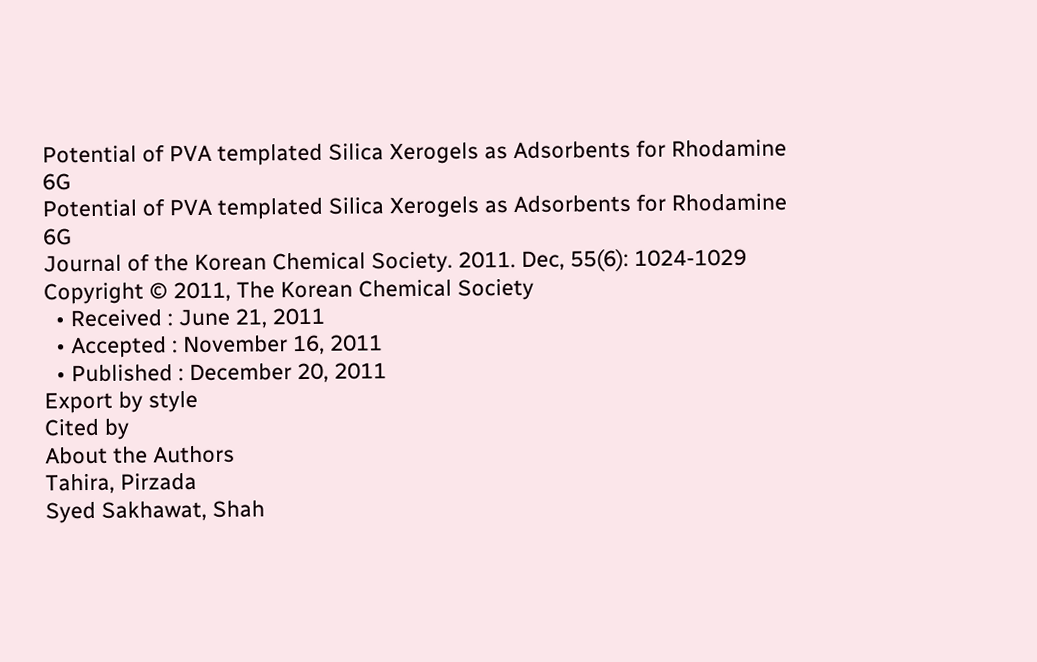Potential of PVA templated Silica Xerogels as Adsorbents for Rhodamine 6G
Potential of PVA templated Silica Xerogels as Adsorbents for Rhodamine 6G
Journal of the Korean Chemical Society. 2011. Dec, 55(6): 1024-1029
Copyright © 2011, The Korean Chemical Society
  • Received : June 21, 2011
  • Accepted : November 16, 2011
  • Published : December 20, 2011
Export by style
Cited by
About the Authors
Tahira, Pirzada
Syed Sakhawat, Shah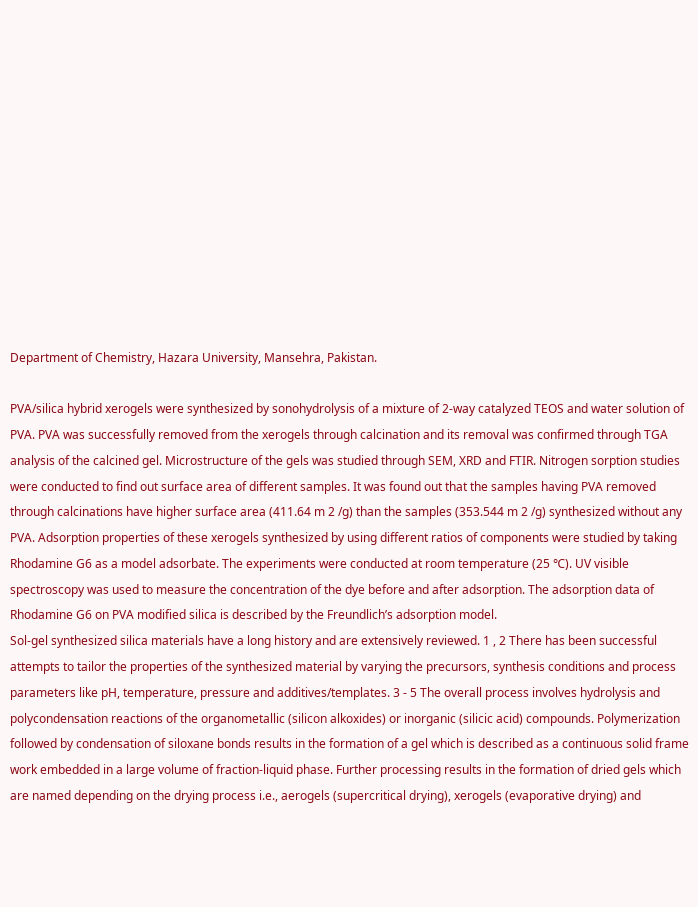Department of Chemistry, Hazara University, Mansehra, Pakistan.

PVA/silica hybrid xerogels were synthesized by sonohydrolysis of a mixture of 2-way catalyzed TEOS and water solution of PVA. PVA was successfully removed from the xerogels through calcination and its removal was confirmed through TGA analysis of the calcined gel. Microstructure of the gels was studied through SEM, XRD and FTIR. Nitrogen sorption studies were conducted to find out surface area of different samples. It was found out that the samples having PVA removed through calcinations have higher surface area (411.64 m 2 /g) than the samples (353.544 m 2 /g) synthesized without any PVA. Adsorption properties of these xerogels synthesized by using different ratios of components were studied by taking Rhodamine G6 as a model adsorbate. The experiments were conducted at room temperature (25 ℃). UV visible spectroscopy was used to measure the concentration of the dye before and after adsorption. The adsorption data of Rhodamine G6 on PVA modified silica is described by the Freundlich’s adsorption model.
Sol-gel synthesized silica materials have a long history and are extensively reviewed. 1 , 2 There has been successful attempts to tailor the properties of the synthesized material by varying the precursors, synthesis conditions and process parameters like pH, temperature, pressure and additives/templates. 3 - 5 The overall process involves hydrolysis and polycondensation reactions of the organometallic (silicon alkoxides) or inorganic (silicic acid) compounds. Polymerization followed by condensation of siloxane bonds results in the formation of a gel which is described as a continuous solid frame work embedded in a large volume of fraction-liquid phase. Further processing results in the formation of dried gels which are named depending on the drying process i.e., aerogels (supercritical drying), xerogels (evaporative drying) and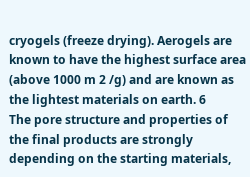cryogels (freeze drying). Aerogels are known to have the highest surface area (above 1000 m 2 /g) and are known as the lightest materials on earth. 6
The pore structure and properties of the final products are strongly depending on the starting materials,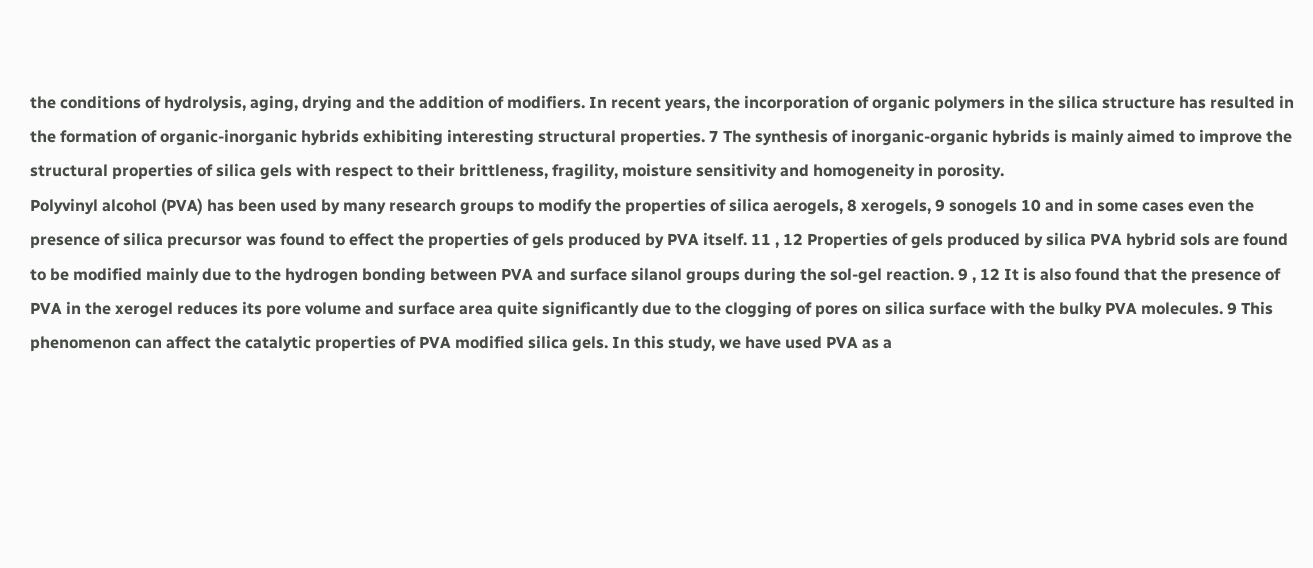the conditions of hydrolysis, aging, drying and the addition of modifiers. In recent years, the incorporation of organic polymers in the silica structure has resulted in the formation of organic-inorganic hybrids exhibiting interesting structural properties. 7 The synthesis of inorganic-organic hybrids is mainly aimed to improve the structural properties of silica gels with respect to their brittleness, fragility, moisture sensitivity and homogeneity in porosity.
Polyvinyl alcohol (PVA) has been used by many research groups to modify the properties of silica aerogels, 8 xerogels, 9 sonogels 10 and in some cases even the presence of silica precursor was found to effect the properties of gels produced by PVA itself. 11 , 12 Properties of gels produced by silica PVA hybrid sols are found to be modified mainly due to the hydrogen bonding between PVA and surface silanol groups during the sol-gel reaction. 9 , 12 It is also found that the presence of PVA in the xerogel reduces its pore volume and surface area quite significantly due to the clogging of pores on silica surface with the bulky PVA molecules. 9 This phenomenon can affect the catalytic properties of PVA modified silica gels. In this study, we have used PVA as a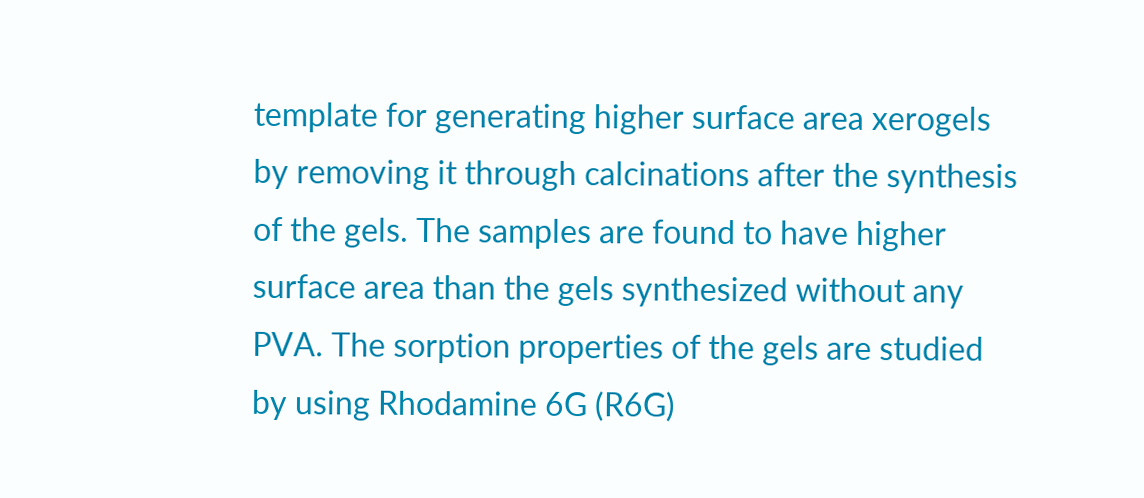template for generating higher surface area xerogels by removing it through calcinations after the synthesis of the gels. The samples are found to have higher surface area than the gels synthesized without any PVA. The sorption properties of the gels are studied by using Rhodamine 6G (R6G)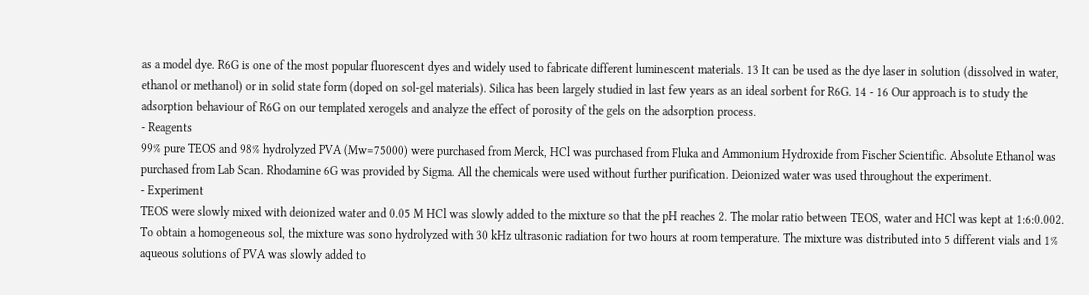as a model dye. R6G is one of the most popular fluorescent dyes and widely used to fabricate different luminescent materials. 13 It can be used as the dye laser in solution (dissolved in water, ethanol or methanol) or in solid state form (doped on sol-gel materials). Silica has been largely studied in last few years as an ideal sorbent for R6G. 14 - 16 Our approach is to study the adsorption behaviour of R6G on our templated xerogels and analyze the effect of porosity of the gels on the adsorption process.
- Reagents
99% pure TEOS and 98% hydrolyzed PVA (Mw=75000) were purchased from Merck, HCl was purchased from Fluka and Ammonium Hydroxide from Fischer Scientific. Absolute Ethanol was purchased from Lab Scan. Rhodamine 6G was provided by Sigma. All the chemicals were used without further purification. Deionized water was used throughout the experiment.
- Experiment
TEOS were slowly mixed with deionized water and 0.05 M HCl was slowly added to the mixture so that the pH reaches 2. The molar ratio between TEOS, water and HCl was kept at 1:6:0.002. To obtain a homogeneous sol, the mixture was sono hydrolyzed with 30 kHz ultrasonic radiation for two hours at room temperature. The mixture was distributed into 5 different vials and 1% aqueous solutions of PVA was slowly added to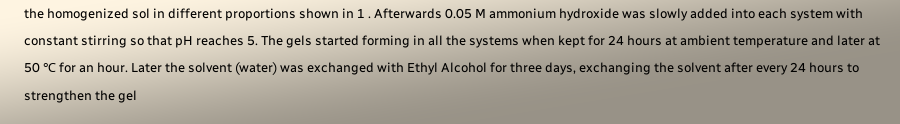the homogenized sol in different proportions shown in 1 . Afterwards 0.05 M ammonium hydroxide was slowly added into each system with constant stirring so that pH reaches 5. The gels started forming in all the systems when kept for 24 hours at ambient temperature and later at 50 ℃ for an hour. Later the solvent (water) was exchanged with Ethyl Alcohol for three days, exchanging the solvent after every 24 hours to strengthen the gel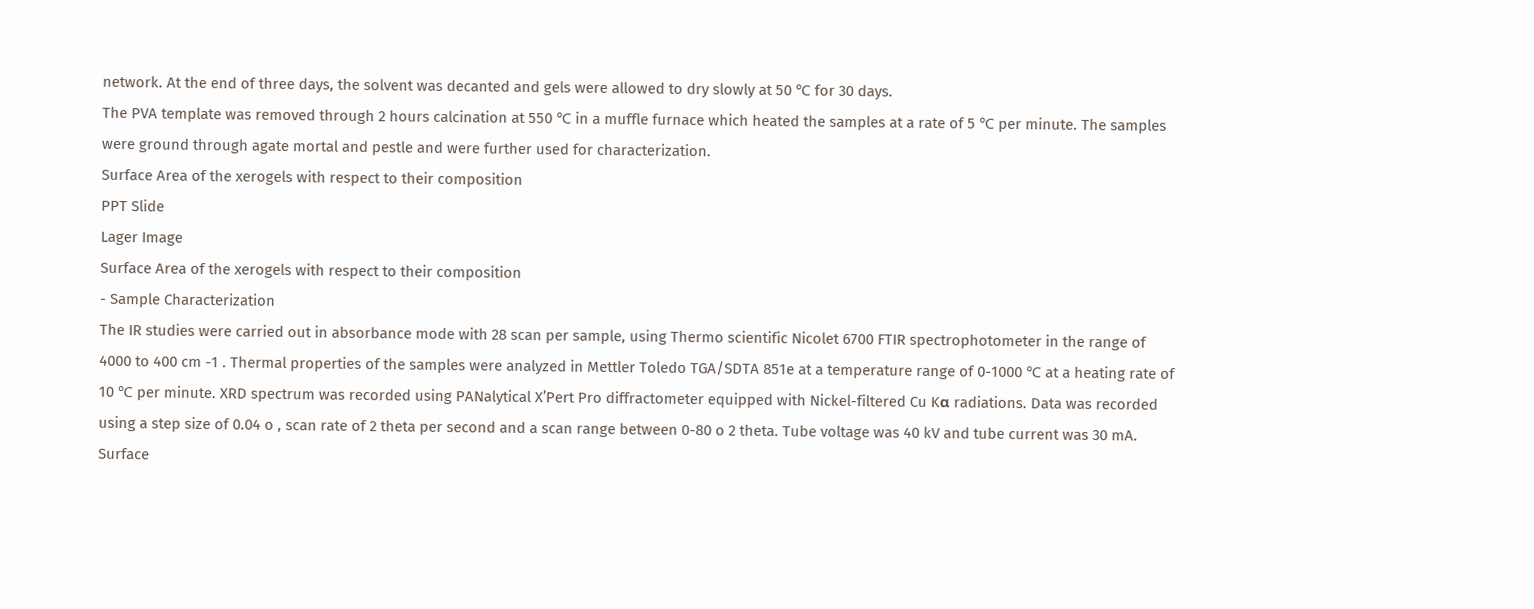network. At the end of three days, the solvent was decanted and gels were allowed to dry slowly at 50 ℃ for 30 days.
The PVA template was removed through 2 hours calcination at 550 ℃ in a muffle furnace which heated the samples at a rate of 5 ℃ per minute. The samples were ground through agate mortal and pestle and were further used for characterization.
Surface Area of the xerogels with respect to their composition
PPT Slide
Lager Image
Surface Area of the xerogels with respect to their composition
- Sample Characterization
The IR studies were carried out in absorbance mode with 28 scan per sample, using Thermo scientific Nicolet 6700 FTIR spectrophotometer in the range of 4000 to 400 cm -1 . Thermal properties of the samples were analyzed in Mettler Toledo TGA/SDTA 851e at a temperature range of 0-1000 ℃ at a heating rate of 10 ℃ per minute. XRD spectrum was recorded using PANalytical X’Pert Pro diffractometer equipped with Nickel-filtered Cu Kα radiations. Data was recorded using a step size of 0.04 o , scan rate of 2 theta per second and a scan range between 0-80 o 2 theta. Tube voltage was 40 kV and tube current was 30 mA. Surface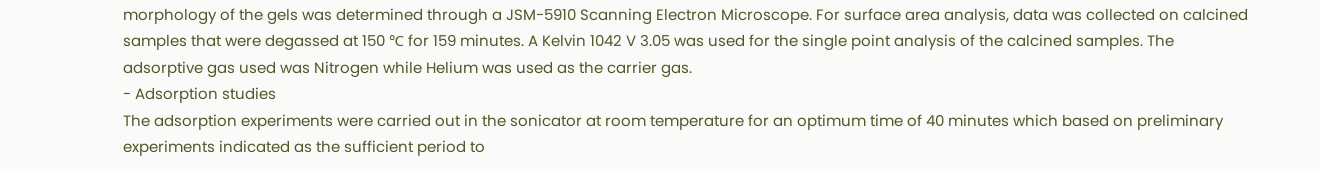morphology of the gels was determined through a JSM-5910 Scanning Electron Microscope. For surface area analysis, data was collected on calcined samples that were degassed at 150 ℃ for 159 minutes. A Kelvin 1042 V 3.05 was used for the single point analysis of the calcined samples. The adsorptive gas used was Nitrogen while Helium was used as the carrier gas.
- Adsorption studies
The adsorption experiments were carried out in the sonicator at room temperature for an optimum time of 40 minutes which based on preliminary experiments indicated as the sufficient period to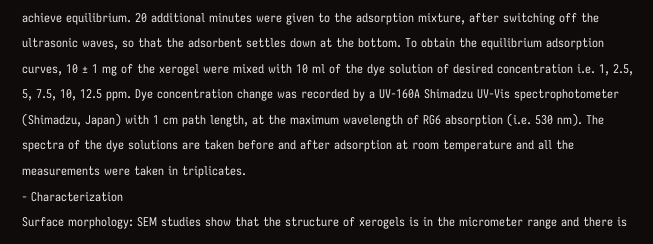achieve equilibrium. 20 additional minutes were given to the adsorption mixture, after switching off the ultrasonic waves, so that the adsorbent settles down at the bottom. To obtain the equilibrium adsorption curves, 10 ± 1 mg of the xerogel were mixed with 10 ml of the dye solution of desired concentration i.e. 1, 2.5, 5, 7.5, 10, 12.5 ppm. Dye concentration change was recorded by a UV-160A Shimadzu UV-Vis spectrophotometer (Shimadzu, Japan) with 1 cm path length, at the maximum wavelength of RG6 absorption (i.e. 530 nm). The spectra of the dye solutions are taken before and after adsorption at room temperature and all the measurements were taken in triplicates.
- Characterization
Surface morphology: SEM studies show that the structure of xerogels is in the micrometer range and there is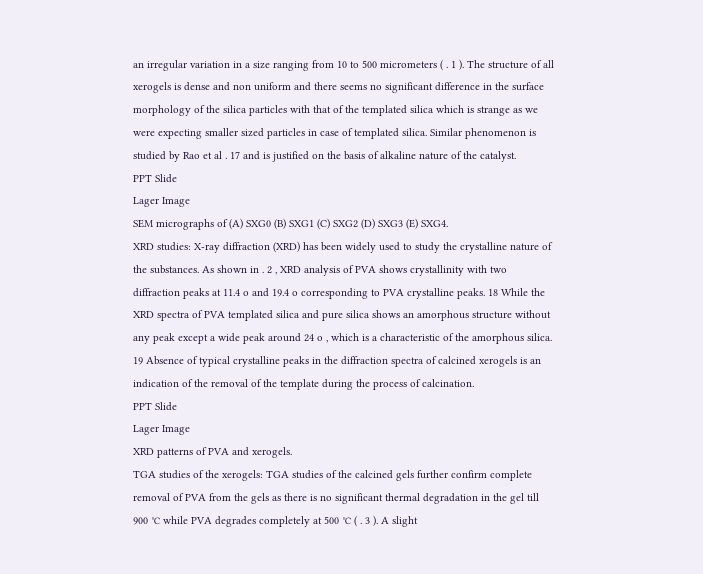an irregular variation in a size ranging from 10 to 500 micrometers ( . 1 ). The structure of all xerogels is dense and non uniform and there seems no significant difference in the surface morphology of the silica particles with that of the templated silica which is strange as we were expecting smaller sized particles in case of templated silica. Similar phenomenon is studied by Rao et al . 17 and is justified on the basis of alkaline nature of the catalyst.
PPT Slide
Lager Image
SEM micrographs of (A) SXG0 (B) SXG1 (C) SXG2 (D) SXG3 (E) SXG4.
XRD studies: X-ray diffraction (XRD) has been widely used to study the crystalline nature of the substances. As shown in . 2 , XRD analysis of PVA shows crystallinity with two diffraction peaks at 11.4 o and 19.4 o corresponding to PVA crystalline peaks. 18 While the XRD spectra of PVA templated silica and pure silica shows an amorphous structure without any peak except a wide peak around 24 o , which is a characteristic of the amorphous silica. 19 Absence of typical crystalline peaks in the diffraction spectra of calcined xerogels is an indication of the removal of the template during the process of calcination.
PPT Slide
Lager Image
XRD patterns of PVA and xerogels.
TGA studies of the xerogels: TGA studies of the calcined gels further confirm complete removal of PVA from the gels as there is no significant thermal degradation in the gel till 900 ℃ while PVA degrades completely at 500 ℃ ( . 3 ). A slight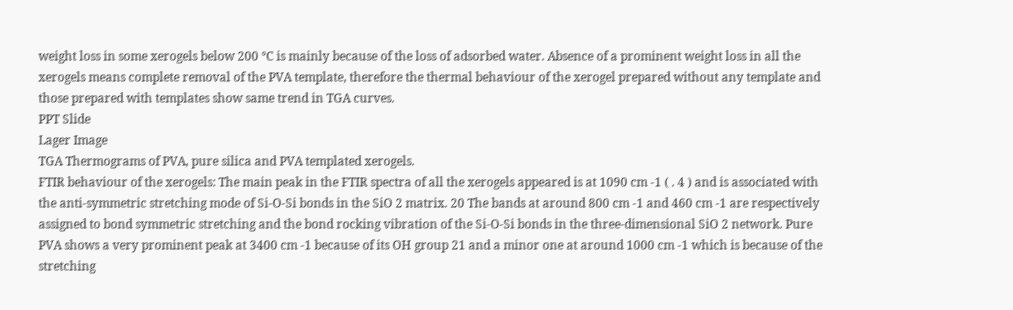weight loss in some xerogels below 200 ℃ is mainly because of the loss of adsorbed water. Absence of a prominent weight loss in all the xerogels means complete removal of the PVA template, therefore the thermal behaviour of the xerogel prepared without any template and those prepared with templates show same trend in TGA curves.
PPT Slide
Lager Image
TGA Thermograms of PVA, pure silica and PVA templated xerogels.
FTIR behaviour of the xerogels: The main peak in the FTIR spectra of all the xerogels appeared is at 1090 cm -1 ( . 4 ) and is associated with the anti-symmetric stretching mode of Si-O-Si bonds in the SiO 2 matrix. 20 The bands at around 800 cm -1 and 460 cm -1 are respectively assigned to bond symmetric stretching and the bond rocking vibration of the Si-O-Si bonds in the three-dimensional SiO 2 network. Pure PVA shows a very prominent peak at 3400 cm -1 because of its OH group 21 and a minor one at around 1000 cm -1 which is because of the stretching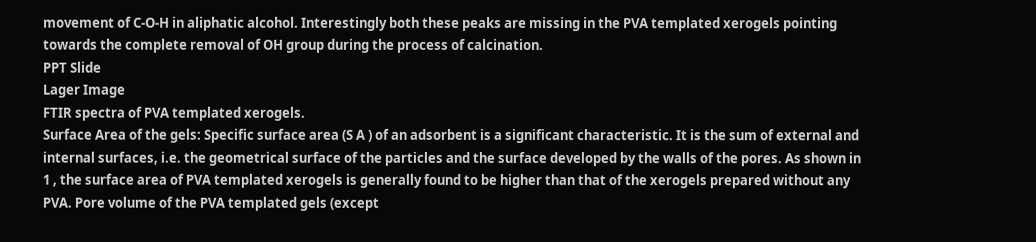movement of C-O-H in aliphatic alcohol. Interestingly both these peaks are missing in the PVA templated xerogels pointing towards the complete removal of OH group during the process of calcination.
PPT Slide
Lager Image
FTIR spectra of PVA templated xerogels.
Surface Area of the gels: Specific surface area (S A ) of an adsorbent is a significant characteristic. It is the sum of external and internal surfaces, i.e. the geometrical surface of the particles and the surface developed by the walls of the pores. As shown in 1 , the surface area of PVA templated xerogels is generally found to be higher than that of the xerogels prepared without any PVA. Pore volume of the PVA templated gels (except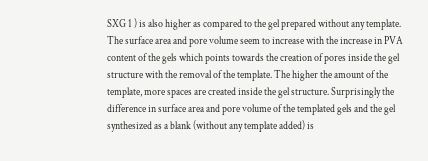SXG 1 ) is also higher as compared to the gel prepared without any template. The surface area and pore volume seem to increase with the increase in PVA content of the gels which points towards the creation of pores inside the gel structure with the removal of the template. The higher the amount of the template, more spaces are created inside the gel structure. Surprisingly the difference in surface area and pore volume of the templated gels and the gel synthesized as a blank (without any template added) is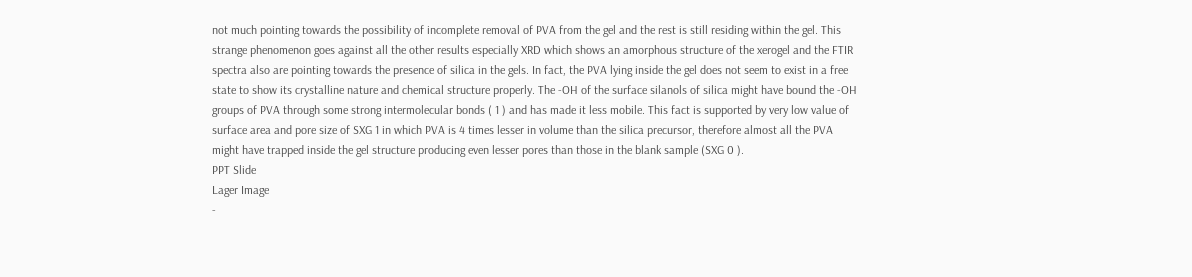not much pointing towards the possibility of incomplete removal of PVA from the gel and the rest is still residing within the gel. This strange phenomenon goes against all the other results especially XRD which shows an amorphous structure of the xerogel and the FTIR spectra also are pointing towards the presence of silica in the gels. In fact, the PVA lying inside the gel does not seem to exist in a free state to show its crystalline nature and chemical structure properly. The -OH of the surface silanols of silica might have bound the -OH groups of PVA through some strong intermolecular bonds ( 1 ) and has made it less mobile. This fact is supported by very low value of surface area and pore size of SXG 1 in which PVA is 4 times lesser in volume than the silica precursor, therefore almost all the PVA might have trapped inside the gel structure producing even lesser pores than those in the blank sample (SXG 0 ).
PPT Slide
Lager Image
-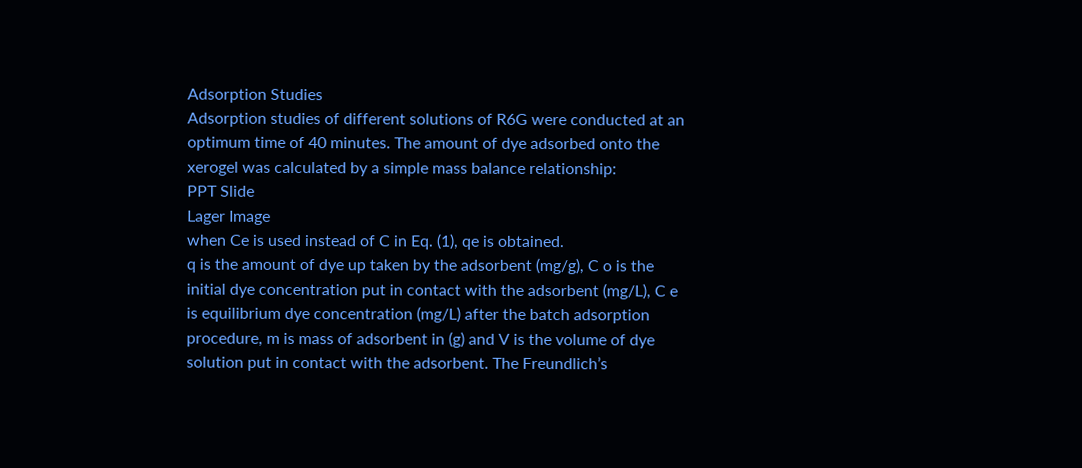Adsorption Studies
Adsorption studies of different solutions of R6G were conducted at an optimum time of 40 minutes. The amount of dye adsorbed onto the xerogel was calculated by a simple mass balance relationship:
PPT Slide
Lager Image
when Ce is used instead of C in Eq. (1), qe is obtained.
q is the amount of dye up taken by the adsorbent (mg/g), C o is the initial dye concentration put in contact with the adsorbent (mg/L), C e is equilibrium dye concentration (mg/L) after the batch adsorption procedure, m is mass of adsorbent in (g) and V is the volume of dye solution put in contact with the adsorbent. The Freundlich’s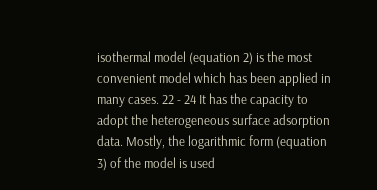isothermal model (equation 2) is the most convenient model which has been applied in many cases. 22 - 24 It has the capacity to adopt the heterogeneous surface adsorption data. Mostly, the logarithmic form (equation 3) of the model is used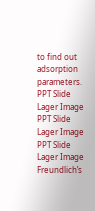to find out adsorption parameters.
PPT Slide
Lager Image
PPT Slide
Lager Image
PPT Slide
Lager Image
Freundlich’s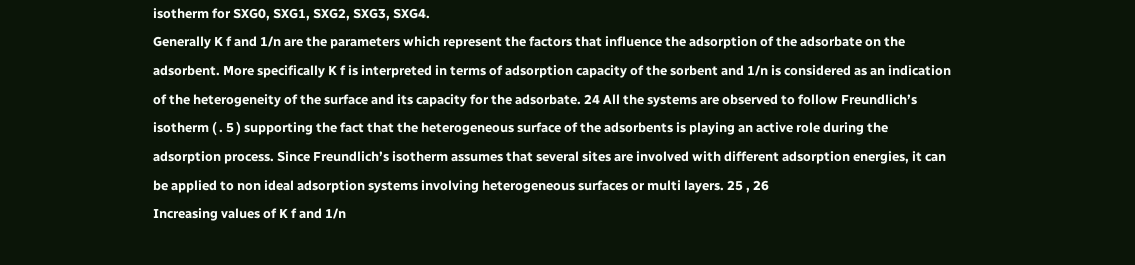isotherm for SXG0, SXG1, SXG2, SXG3, SXG4.
Generally K f and 1/n are the parameters which represent the factors that influence the adsorption of the adsorbate on the adsorbent. More specifically K f is interpreted in terms of adsorption capacity of the sorbent and 1/n is considered as an indication of the heterogeneity of the surface and its capacity for the adsorbate. 24 All the systems are observed to follow Freundlich’s isotherm ( . 5 ) supporting the fact that the heterogeneous surface of the adsorbents is playing an active role during the adsorption process. Since Freundlich’s isotherm assumes that several sites are involved with different adsorption energies, it can be applied to non ideal adsorption systems involving heterogeneous surfaces or multi layers. 25 , 26
Increasing values of K f and 1/n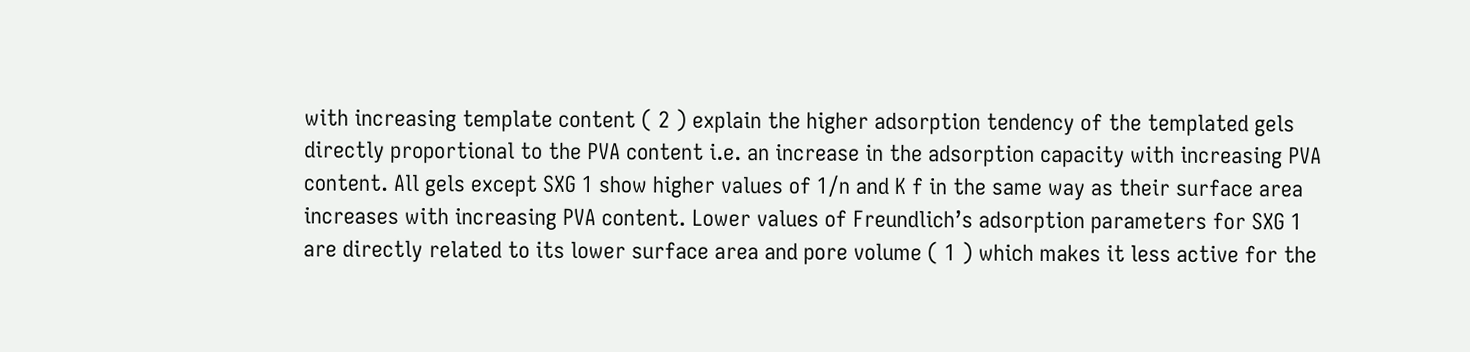with increasing template content ( 2 ) explain the higher adsorption tendency of the templated gels directly proportional to the PVA content i.e. an increase in the adsorption capacity with increasing PVA content. All gels except SXG 1 show higher values of 1/n and K f in the same way as their surface area increases with increasing PVA content. Lower values of Freundlich’s adsorption parameters for SXG 1 are directly related to its lower surface area and pore volume ( 1 ) which makes it less active for the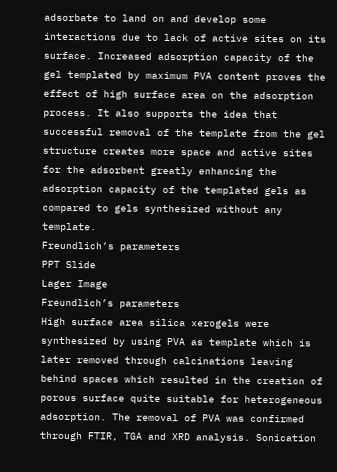adsorbate to land on and develop some interactions due to lack of active sites on its surface. Increased adsorption capacity of the gel templated by maximum PVA content proves the effect of high surface area on the adsorption process. It also supports the idea that successful removal of the template from the gel structure creates more space and active sites for the adsorbent greatly enhancing the adsorption capacity of the templated gels as compared to gels synthesized without any template.
Freundlich’s parameters
PPT Slide
Lager Image
Freundlich’s parameters
High surface area silica xerogels were synthesized by using PVA as template which is later removed through calcinations leaving behind spaces which resulted in the creation of porous surface quite suitable for heterogeneous adsorption. The removal of PVA was confirmed through FTIR, TGA and XRD analysis. Sonication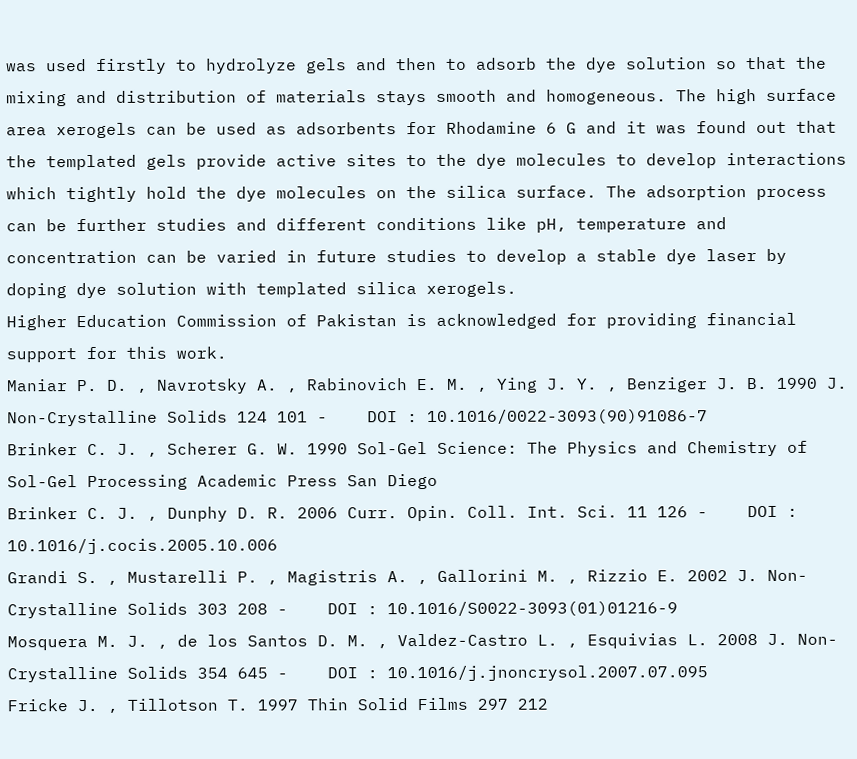was used firstly to hydrolyze gels and then to adsorb the dye solution so that the mixing and distribution of materials stays smooth and homogeneous. The high surface area xerogels can be used as adsorbents for Rhodamine 6 G and it was found out that the templated gels provide active sites to the dye molecules to develop interactions which tightly hold the dye molecules on the silica surface. The adsorption process can be further studies and different conditions like pH, temperature and concentration can be varied in future studies to develop a stable dye laser by doping dye solution with templated silica xerogels.
Higher Education Commission of Pakistan is acknowledged for providing financial support for this work.
Maniar P. D. , Navrotsky A. , Rabinovich E. M. , Ying J. Y. , Benziger J. B. 1990 J. Non-Crystalline Solids 124 101 -    DOI : 10.1016/0022-3093(90)91086-7
Brinker C. J. , Scherer G. W. 1990 Sol-Gel Science: The Physics and Chemistry of Sol-Gel Processing Academic Press San Diego
Brinker C. J. , Dunphy D. R. 2006 Curr. Opin. Coll. Int. Sci. 11 126 -    DOI : 10.1016/j.cocis.2005.10.006
Grandi S. , Mustarelli P. , Magistris A. , Gallorini M. , Rizzio E. 2002 J. Non-Crystalline Solids 303 208 -    DOI : 10.1016/S0022-3093(01)01216-9
Mosquera M. J. , de los Santos D. M. , Valdez-Castro L. , Esquivias L. 2008 J. Non-Crystalline Solids 354 645 -    DOI : 10.1016/j.jnoncrysol.2007.07.095
Fricke J. , Tillotson T. 1997 Thin Solid Films 297 212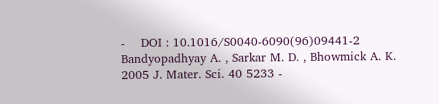-    DOI : 10.1016/S0040-6090(96)09441-2
Bandyopadhyay A. , Sarkar M. D. , Bhowmick A. K. 2005 J. Mater. Sci. 40 5233 -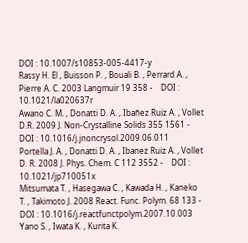DOI : 10.1007/s10853-005-4417-y
Rassy H. El , Buisson P. , Bouali B. , Perrard A. , Pierre A. C. 2003 Langmuir 19 358 -    DOI : 10.1021/la020637r
Awano C. M. , Donatti D. A. , Ibañez Ruiz A. , Vollet D.R. 2009 J. Non-Crystalline Solids 355 1561 -    DOI : 10.1016/j.jnoncrysol.2009.06.011
Portella J. A. , Donatti D. A. , Ibanez Ruiz A. , Vollet D. R. 2008 J. Phys. Chem. C 112 3552 -    DOI : 10.1021/jp710051x
Mitsumata T. , Hasegawa C. , Kawada H. , Kaneko T. , Takimoto J. 2008 React. Func. Polym. 68 133 -    DOI : 10.1016/j.reactfunctpolym.2007.10.003
Yano S. , Iwata K. , Kurita K.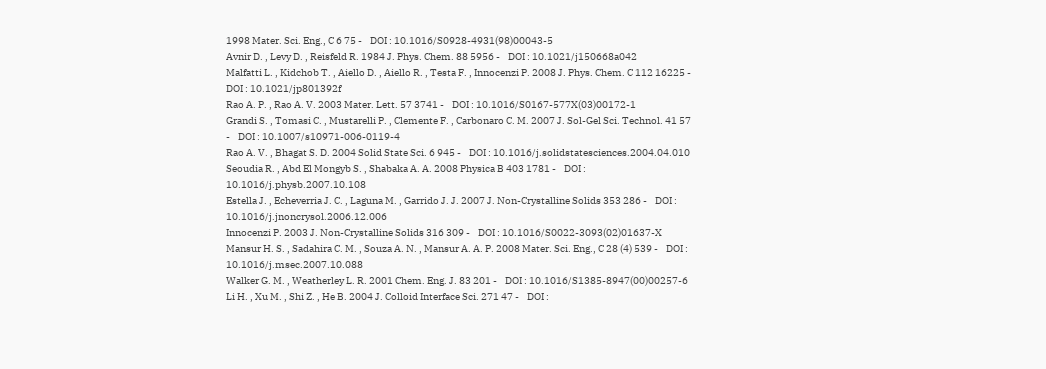1998 Mater. Sci. Eng., C 6 75 -    DOI : 10.1016/S0928-4931(98)00043-5
Avnir D. , Levy D. , Reisfeld R. 1984 J. Phys. Chem. 88 5956 -    DOI : 10.1021/j150668a042
Malfatti L. , Kidchob T. , Aiello D. , Aiello R. , Testa F. , Innocenzi P. 2008 J. Phys. Chem. C 112 16225 -    DOI : 10.1021/jp801392f
Rao A. P. , Rao A. V. 2003 Mater. Lett. 57 3741 -    DOI : 10.1016/S0167-577X(03)00172-1
Grandi S. , Tomasi C. , Mustarelli P. , Clemente F. , Carbonaro C. M. 2007 J. Sol-Gel Sci. Technol. 41 57 -    DOI : 10.1007/s10971-006-0119-4
Rao A. V. , Bhagat S. D. 2004 Solid State Sci. 6 945 -    DOI : 10.1016/j.solidstatesciences.2004.04.010
Seoudia R. , Abd El Mongyb S. , Shabaka A. A. 2008 Physica B 403 1781 -    DOI : 10.1016/j.physb.2007.10.108
Estella J. , Echeverria J. C. , Laguna M. , Garrido J. J. 2007 J. Non-Crystalline Solids 353 286 -    DOI : 10.1016/j.jnoncrysol.2006.12.006
Innocenzi P. 2003 J. Non-Crystalline Solids 316 309 -    DOI : 10.1016/S0022-3093(02)01637-X
Mansur H. S. , Sadahira C. M. , Souza A. N. , Mansur A. A. P. 2008 Mater. Sci. Eng., C 28 (4) 539 -    DOI : 10.1016/j.msec.2007.10.088
Walker G. M. , Weatherley L. R. 2001 Chem. Eng. J. 83 201 -    DOI : 10.1016/S1385-8947(00)00257-6
Li H. , Xu M. , Shi Z. , He B. 2004 J. Colloid Interface Sci. 271 47 -    DOI :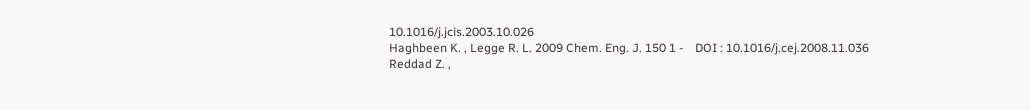10.1016/j.jcis.2003.10.026
Haghbeen K. , Legge R. L. 2009 Chem. Eng. J. 150 1 -    DOI : 10.1016/j.cej.2008.11.036
Reddad Z. ,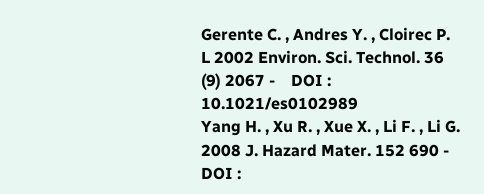Gerente C. , Andres Y. , Cloirec P. L 2002 Environ. Sci. Technol. 36 (9) 2067 -    DOI : 10.1021/es0102989
Yang H. , Xu R. , Xue X. , Li F. , Li G. 2008 J. Hazard Mater. 152 690 -    DOI :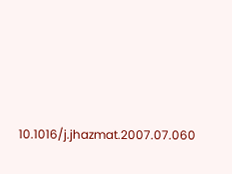10.1016/j.jhazmat.2007.07.060